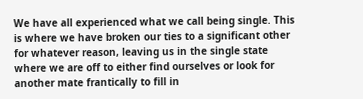We have all experienced what we call being single. This is where we have broken our ties to a significant other for whatever reason, leaving us in the single state where we are off to either find ourselves or look for another mate frantically to fill in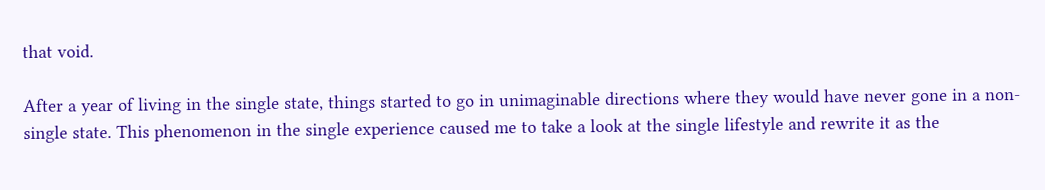that void.

After a year of living in the single state, things started to go in unimaginable directions where they would have never gone in a non-single state. This phenomenon in the single experience caused me to take a look at the single lifestyle and rewrite it as the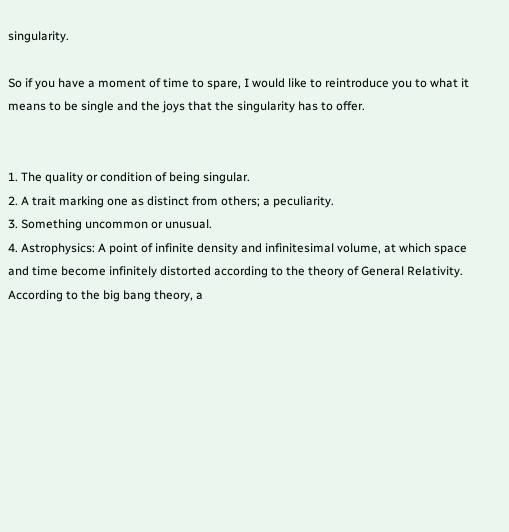singularity.

So if you have a moment of time to spare, I would like to reintroduce you to what it means to be single and the joys that the singularity has to offer.


1. The quality or condition of being singular.
2. A trait marking one as distinct from others; a peculiarity.
3. Something uncommon or unusual.
4. Astrophysics: A point of infinite density and infinitesimal volume, at which space and time become infinitely distorted according to the theory of General Relativity. According to the big bang theory, a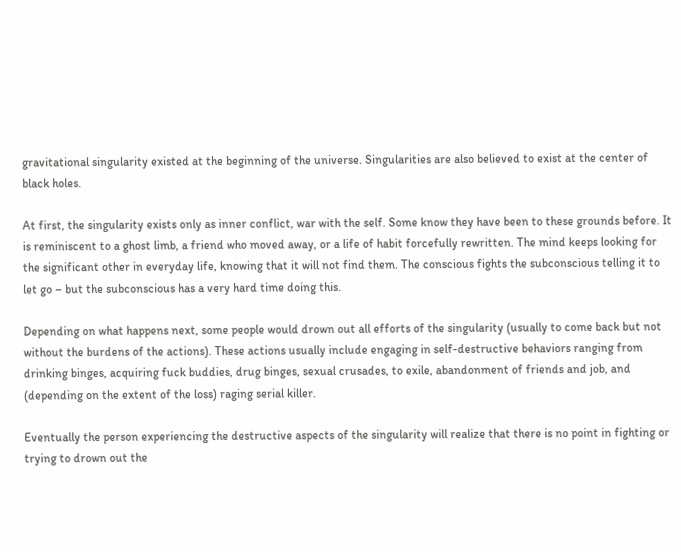gravitational singularity existed at the beginning of the universe. Singularities are also believed to exist at the center of black holes.

At first, the singularity exists only as inner conflict, war with the self. Some know they have been to these grounds before. It is reminiscent to a ghost limb, a friend who moved away, or a life of habit forcefully rewritten. The mind keeps looking for the significant other in everyday life, knowing that it will not find them. The conscious fights the subconscious telling it to let go – but the subconscious has a very hard time doing this.

Depending on what happens next, some people would drown out all efforts of the singularity (usually to come back but not without the burdens of the actions). These actions usually include engaging in self-destructive behaviors ranging from drinking binges, acquiring fuck buddies, drug binges, sexual crusades, to exile, abandonment of friends and job, and (depending on the extent of the loss) raging serial killer.

Eventually the person experiencing the destructive aspects of the singularity will realize that there is no point in fighting or trying to drown out the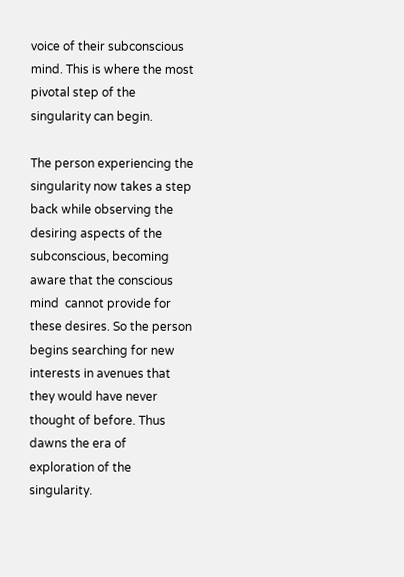voice of their subconscious mind. This is where the most pivotal step of the singularity can begin.

The person experiencing the singularity now takes a step back while observing the desiring aspects of the subconscious, becoming aware that the conscious mind  cannot provide for these desires. So the person begins searching for new interests in avenues that they would have never thought of before. Thus dawns the era of exploration of the singularity.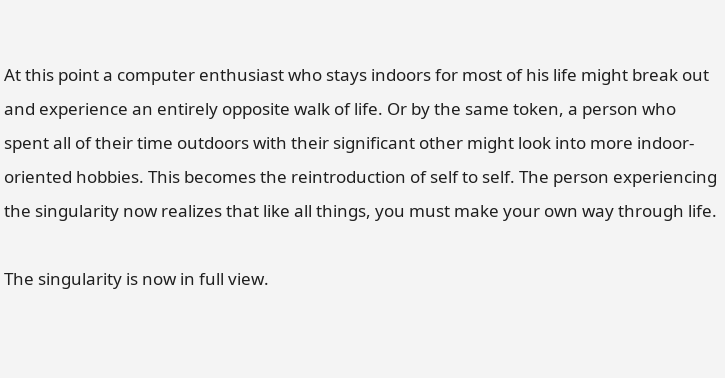At this point a computer enthusiast who stays indoors for most of his life might break out and experience an entirely opposite walk of life. Or by the same token, a person who spent all of their time outdoors with their significant other might look into more indoor-oriented hobbies. This becomes the reintroduction of self to self. The person experiencing the singularity now realizes that like all things, you must make your own way through life.

The singularity is now in full view.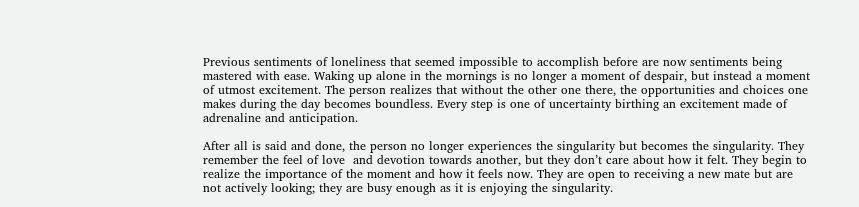Previous sentiments of loneliness that seemed impossible to accomplish before are now sentiments being mastered with ease. Waking up alone in the mornings is no longer a moment of despair, but instead a moment of utmost excitement. The person realizes that without the other one there, the opportunities and choices one makes during the day becomes boundless. Every step is one of uncertainty birthing an excitement made of adrenaline and anticipation.

After all is said and done, the person no longer experiences the singularity but becomes the singularity. They remember the feel of love  and devotion towards another, but they don’t care about how it felt. They begin to realize the importance of the moment and how it feels now. They are open to receiving a new mate but are not actively looking; they are busy enough as it is enjoying the singularity.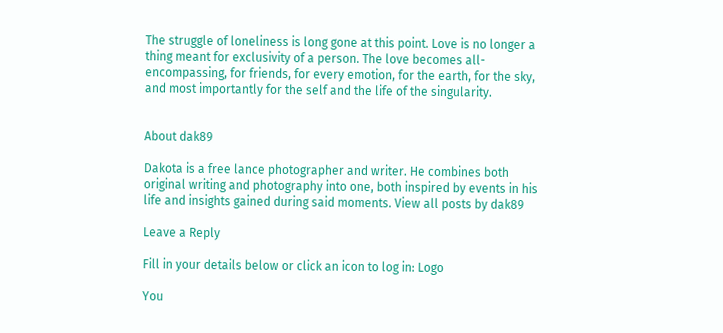The struggle of loneliness is long gone at this point. Love is no longer a thing meant for exclusivity of a person. The love becomes all-encompassing, for friends, for every emotion, for the earth, for the sky, and most importantly for the self and the life of the singularity.


About dak89

Dakota is a free lance photographer and writer. He combines both original writing and photography into one, both inspired by events in his life and insights gained during said moments. View all posts by dak89

Leave a Reply

Fill in your details below or click an icon to log in: Logo

You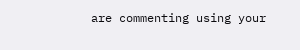are commenting using your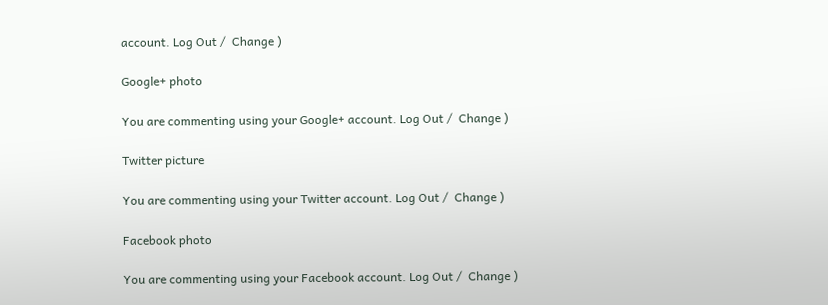account. Log Out /  Change )

Google+ photo

You are commenting using your Google+ account. Log Out /  Change )

Twitter picture

You are commenting using your Twitter account. Log Out /  Change )

Facebook photo

You are commenting using your Facebook account. Log Out /  Change )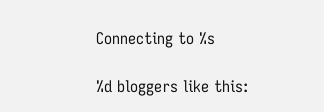Connecting to %s

%d bloggers like this: